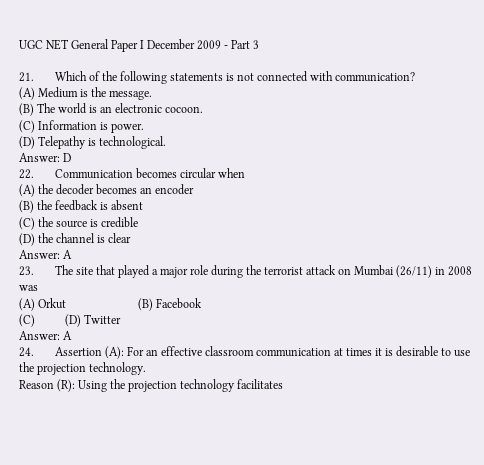UGC NET General Paper I December 2009 - Part 3

21.       Which of the following statements is not connected with communication?
(A) Medium is the message.
(B) The world is an electronic cocoon.
(C) Information is power.
(D) Telepathy is technological.
Answer: D
22.       Communication becomes circular when
(A) the decoder becomes an encoder
(B) the feedback is absent
(C) the source is credible
(D) the channel is clear
Answer: A
23.       The site that played a major role during the terrorist attack on Mumbai (26/11) in 2008 was
(A) Orkut                        (B) Facebook
(C)          (D) Twitter
Answer: A
24.       Assertion (A): For an effective classroom communication at times it is desirable to use the projection technology.
Reason (R): Using the projection technology facilitates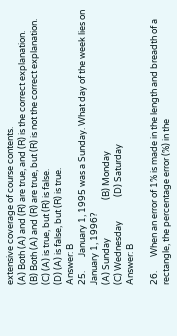extensive coverage of course contents.
(A) Both (A) and (R) are true, and (R) is the correct explanation.
(B) Both (A) and (R) are true, but (R) is not the correct explanation.
(C) (A) is true, but (R) is false.
(D) (A) is false, but (R) is true.
Answer: B
25.       January 1, 1995 was a Sunday. What day of the week lies on January 1, 1996?
(A) Sunday                   (B) Monday
(C) Wednesday            (D) Saturday
Answer: B

26.       When an error of 1% is made in the length and breadth of a rectangle, the percentage error (%) in the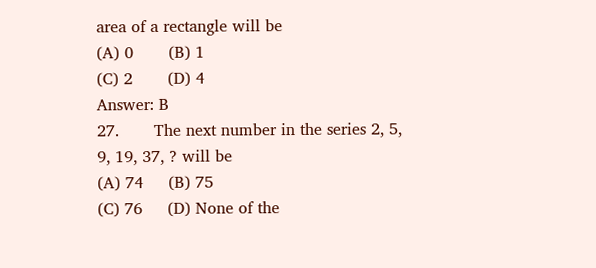area of a rectangle will be
(A) 0       (B) 1
(C) 2       (D) 4
Answer: B
27.       The next number in the series 2, 5, 9, 19, 37, ? will be
(A) 74     (B) 75
(C) 76     (D) None of the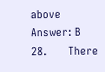above
Answer: B
28.       There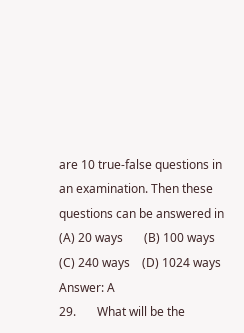are 10 true-false questions in an examination. Then these questions can be answered in
(A) 20 ways       (B) 100 ways
(C) 240 ways    (D) 1024 ways
Answer: A
29.       What will be the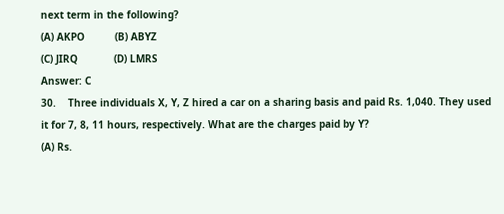next term in the following?
(A) AKPO          (B) ABYZ
(C) JIRQ            (D) LMRS
Answer: C
30.    Three individuals X, Y, Z hired a car on a sharing basis and paid Rs. 1,040. They used it for 7, 8, 11 hours, respectively. What are the charges paid by Y?
(A) Rs.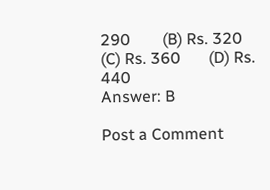290        (B) Rs. 320
(C) Rs. 360       (D) Rs. 440
Answer: B

Post a Comment